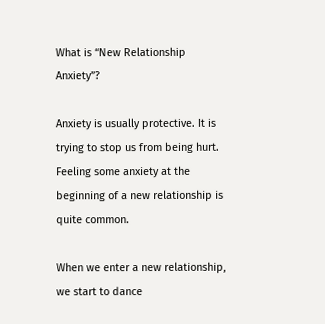What is “New Relationship Anxiety”?

Anxiety is usually protective. It is trying to stop us from being hurt. Feeling some anxiety at the beginning of a new relationship is quite common.

When we enter a new relationship, we start to dance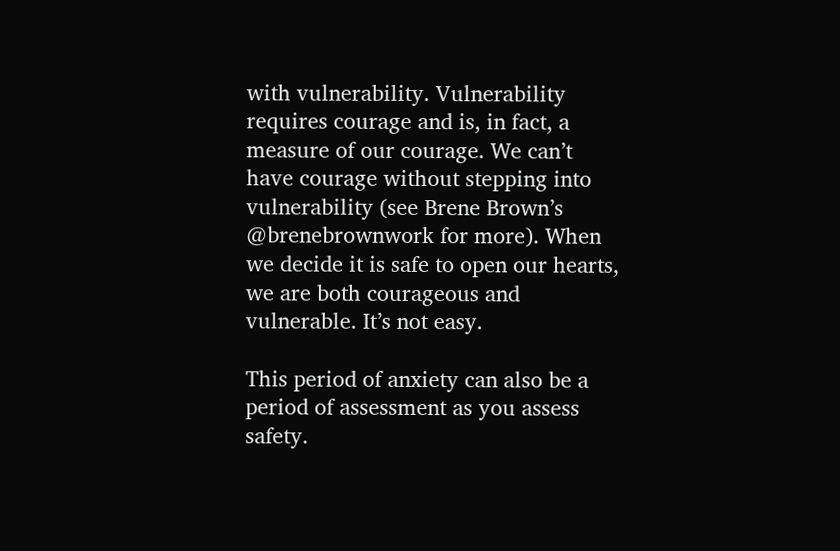with vulnerability. Vulnerability requires courage and is, in fact, a measure of our courage. We can’t have courage without stepping into vulnerability (see Brene Brown’s @brenebrownwork for more). When we decide it is safe to open our hearts, we are both courageous and vulnerable. It’s not easy.

This period of anxiety can also be a period of assessment as you assess safety.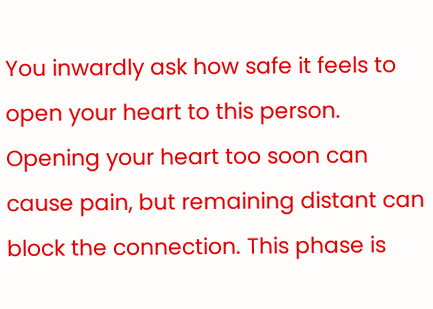You inwardly ask how safe it feels to open your heart to this person. Opening your heart too soon can cause pain, but remaining distant can block the connection. This phase is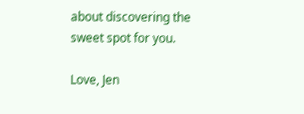about discovering the sweet spot for you.

Love, Jen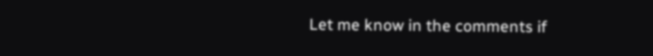Let me know in the comments if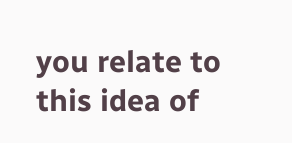you relate to this idea of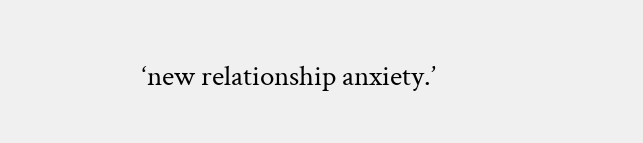‘new relationship anxiety.’